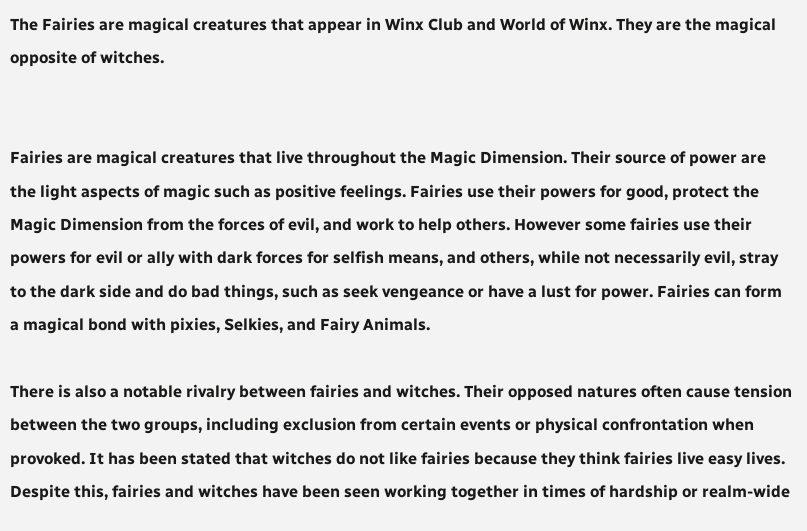The Fairies are magical creatures that appear in Winx Club and World of Winx. They are the magical opposite of witches.


Fairies are magical creatures that live throughout the Magic Dimension. Their source of power are the light aspects of magic such as positive feelings. Fairies use their powers for good, protect the Magic Dimension from the forces of evil, and work to help others. However some fairies use their powers for evil or ally with dark forces for selfish means, and others, while not necessarily evil, stray to the dark side and do bad things, such as seek vengeance or have a lust for power. Fairies can form a magical bond with pixies, Selkies, and Fairy Animals.

There is also a notable rivalry between fairies and witches. Their opposed natures often cause tension between the two groups, including exclusion from certain events or physical confrontation when provoked. It has been stated that witches do not like fairies because they think fairies live easy lives. Despite this, fairies and witches have been seen working together in times of hardship or realm-wide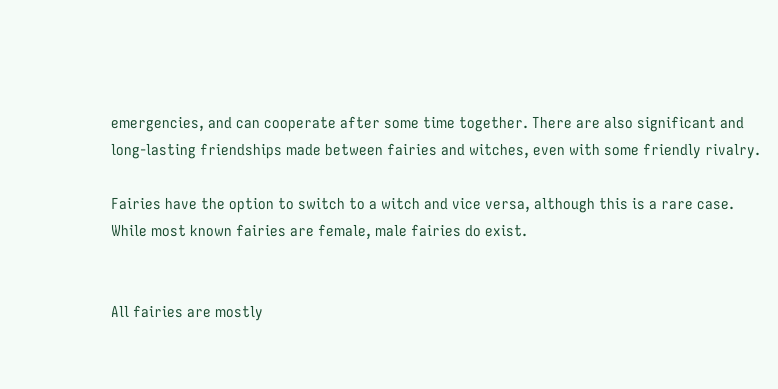emergencies, and can cooperate after some time together. There are also significant and long-lasting friendships made between fairies and witches, even with some friendly rivalry.

Fairies have the option to switch to a witch and vice versa, although this is a rare case. While most known fairies are female, male fairies do exist.


All fairies are mostly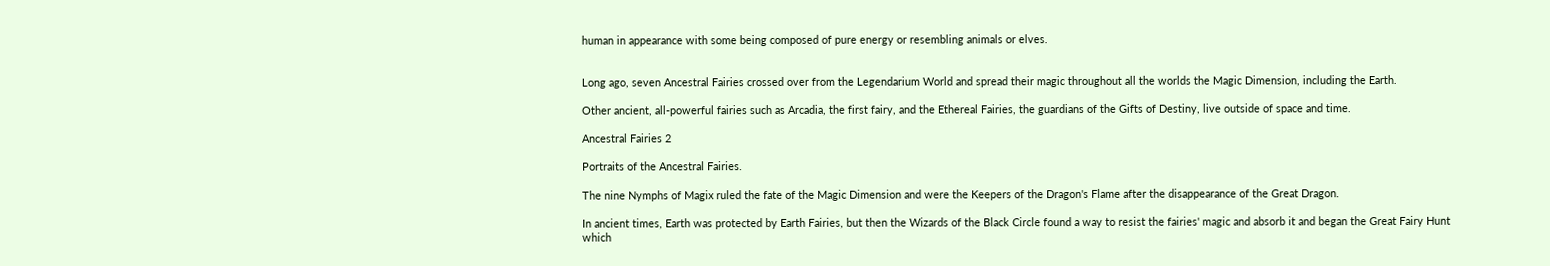human in appearance with some being composed of pure energy or resembling animals or elves.


Long ago, seven Ancestral Fairies crossed over from the Legendarium World and spread their magic throughout all the worlds the Magic Dimension, including the Earth.

Other ancient, all-powerful fairies such as Arcadia, the first fairy, and the Ethereal Fairies, the guardians of the Gifts of Destiny, live outside of space and time.

Ancestral Fairies 2

Portraits of the Ancestral Fairies.

The nine Nymphs of Magix ruled the fate of the Magic Dimension and were the Keepers of the Dragon's Flame after the disappearance of the Great Dragon.

In ancient times, Earth was protected by Earth Fairies, but then the Wizards of the Black Circle found a way to resist the fairies' magic and absorb it and began the Great Fairy Hunt which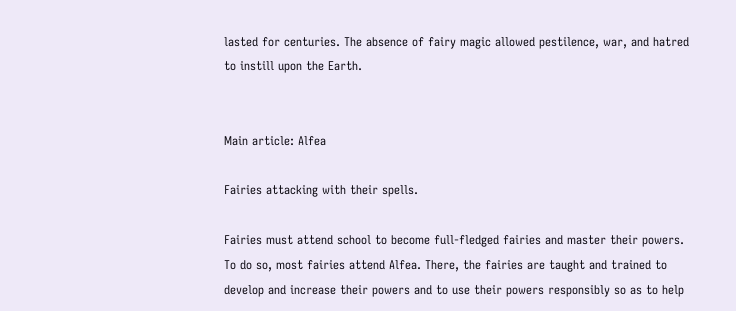lasted for centuries. The absence of fairy magic allowed pestilence, war, and hatred to instill upon the Earth.


Main article: Alfea

Fairies attacking with their spells.

Fairies must attend school to become full-fledged fairies and master their powers. To do so, most fairies attend Alfea. There, the fairies are taught and trained to develop and increase their powers and to use their powers responsibly so as to help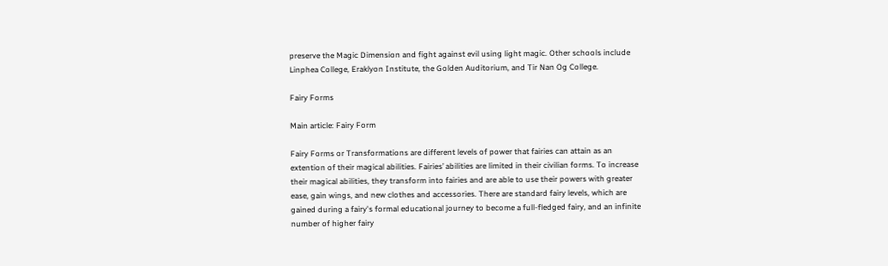preserve the Magic Dimension and fight against evil using light magic. Other schools include Linphea College, Eraklyon Institute, the Golden Auditorium, and Tir Nan Og College.

Fairy Forms

Main article: Fairy Form

Fairy Forms or Transformations are different levels of power that fairies can attain as an extention of their magical abilities. Fairies’ abilities are limited in their civilian forms. To increase their magical abilities, they transform into fairies and are able to use their powers with greater ease, gain wings, and new clothes and accessories. There are standard fairy levels, which are gained during a fairy's formal educational journey to become a full-fledged fairy, and an infinite number of higher fairy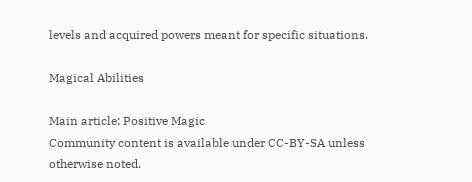levels and acquired powers meant for specific situations.

Magical Abilities

Main article: Positive Magic
Community content is available under CC-BY-SA unless otherwise noted.